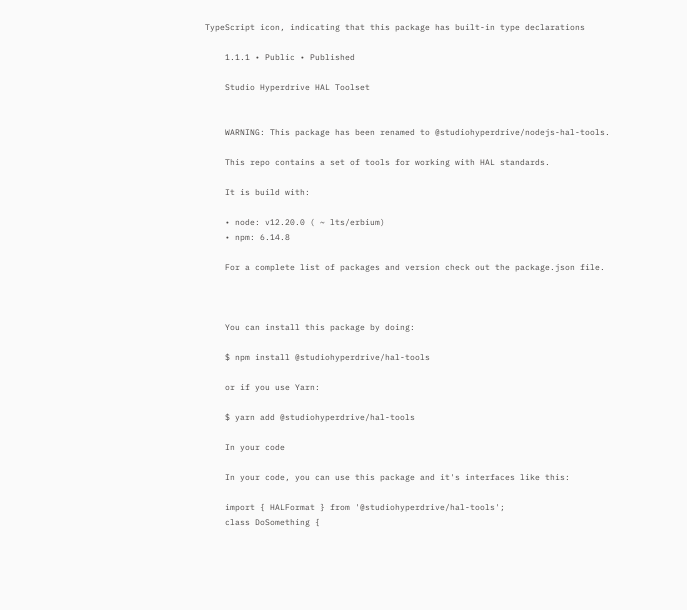TypeScript icon, indicating that this package has built-in type declarations

    1.1.1 • Public • Published

    Studio Hyperdrive HAL Toolset


    WARNING: This package has been renamed to @studiohyperdrive/nodejs-hal-tools.

    This repo contains a set of tools for working with HAL standards.

    It is build with:

    • node: v12.20.0 ( ~ lts/erbium)
    • npm: 6.14.8

    For a complete list of packages and version check out the package.json file.



    You can install this package by doing:

    $ npm install @studiohyperdrive/hal-tools

    or if you use Yarn:

    $ yarn add @studiohyperdrive/hal-tools

    In your code

    In your code, you can use this package and it's interfaces like this:

    import { HALFormat } from '@studiohyperdrive/hal-tools';
    class DoSomething {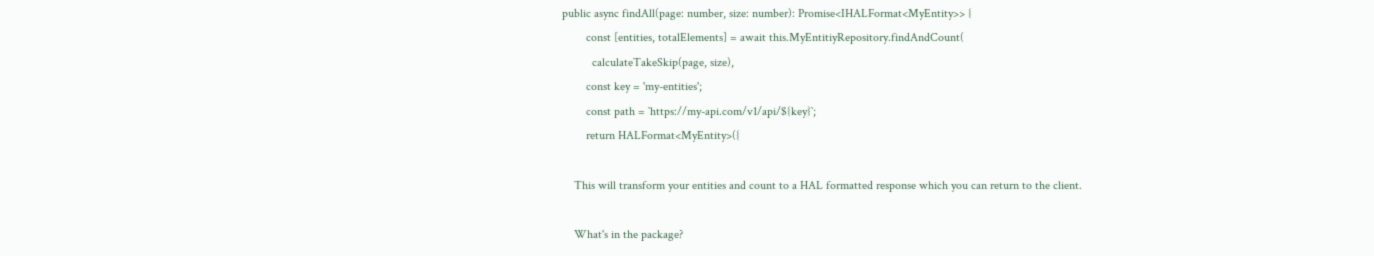public async findAll(page: number, size: number): Promise<IHALFormat<MyEntity>> {
        const [entities, totalElements] = await this.MyEntitiyRepository.findAndCount(
          calculateTakeSkip(page, size),
        const key = 'my-entities';
        const path = `https://my-api.com/v1/api/${key}`;
        return HALFormat<MyEntity>({

    This will transform your entities and count to a HAL formatted response which you can return to the client.

    What's in the package?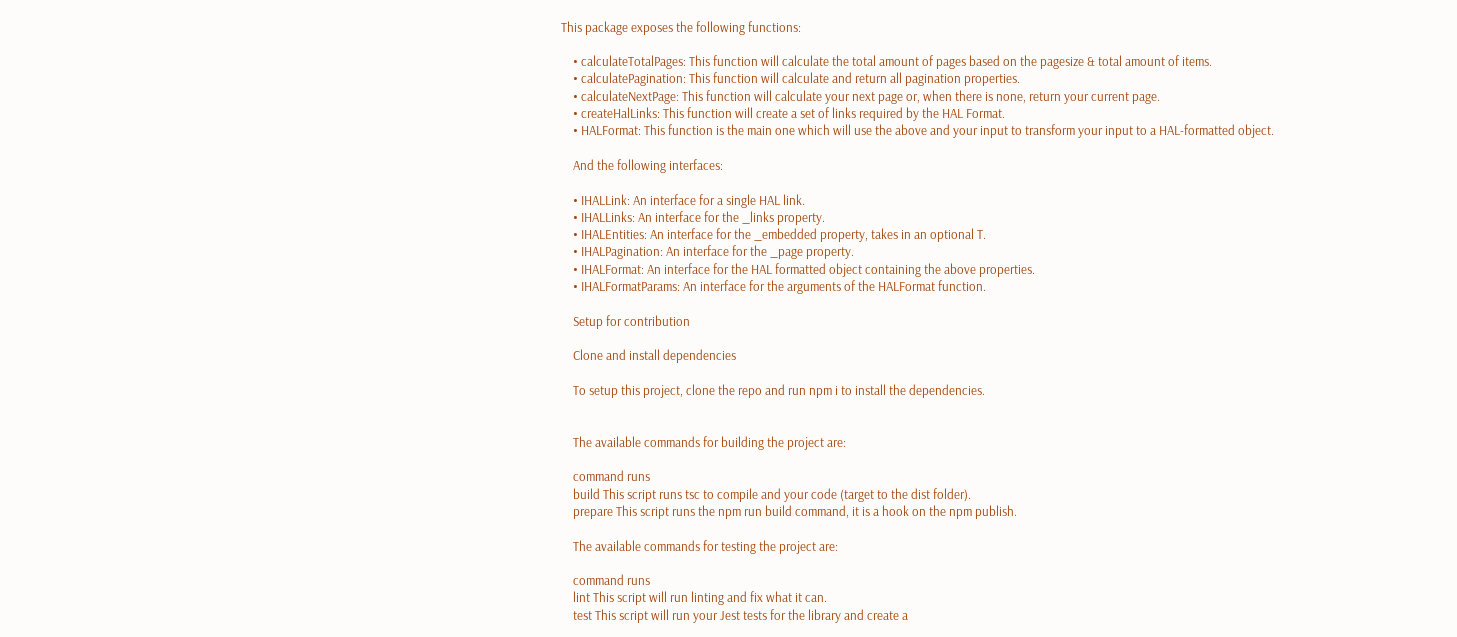This package exposes the following functions:

    • calculateTotalPages: This function will calculate the total amount of pages based on the pagesize & total amount of items.
    • calculatePagination: This function will calculate and return all pagination properties.
    • calculateNextPage: This function will calculate your next page or, when there is none, return your current page.
    • createHalLinks: This function will create a set of links required by the HAL Format.
    • HALFormat: This function is the main one which will use the above and your input to transform your input to a HAL-formatted object.

    And the following interfaces:

    • IHALLink: An interface for a single HAL link.
    • IHALLinks: An interface for the _links property.
    • IHALEntities: An interface for the _embedded property, takes in an optional T.
    • IHALPagination: An interface for the _page property.
    • IHALFormat: An interface for the HAL formatted object containing the above properties.
    • IHALFormatParams: An interface for the arguments of the HALFormat function.

    Setup for contribution

    Clone and install dependencies

    To setup this project, clone the repo and run npm i to install the dependencies.


    The available commands for building the project are:

    command runs
    build This script runs tsc to compile and your code (target to the dist folder).
    prepare This script runs the npm run build command, it is a hook on the npm publish.

    The available commands for testing the project are:

    command runs
    lint This script will run linting and fix what it can.
    test This script will run your Jest tests for the library and create a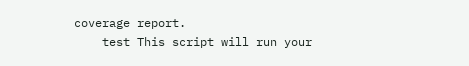coverage report.
    test This script will run your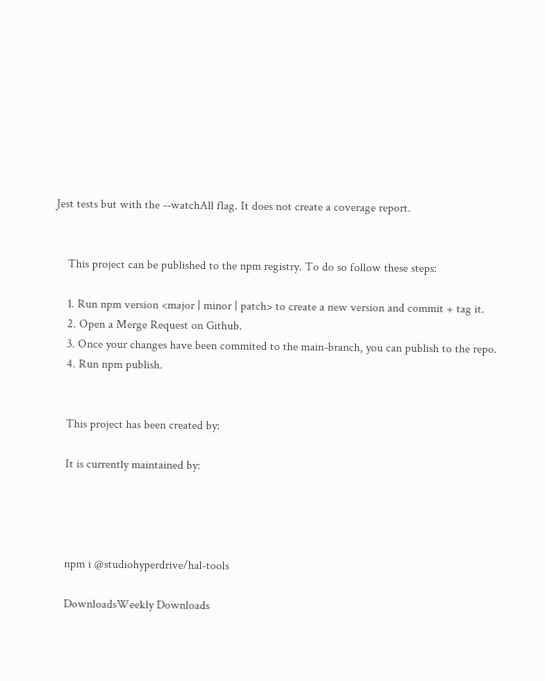Jest tests but with the --watchAll flag. It does not create a coverage report.


    This project can be published to the npm registry. To do so follow these steps:

    1. Run npm version <major | minor | patch> to create a new version and commit + tag it.
    2. Open a Merge Request on Github.
    3. Once your changes have been commited to the main-branch, you can publish to the repo.
    4. Run npm publish.


    This project has been created by:

    It is currently maintained by:




    npm i @studiohyperdrive/hal-tools

    DownloadsWeekly Downloads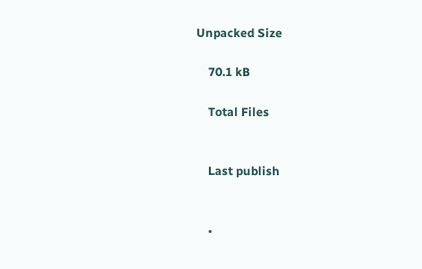Unpacked Size

    70.1 kB

    Total Files


    Last publish


    •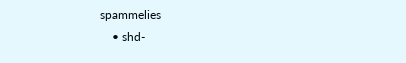spammelies
    • shd-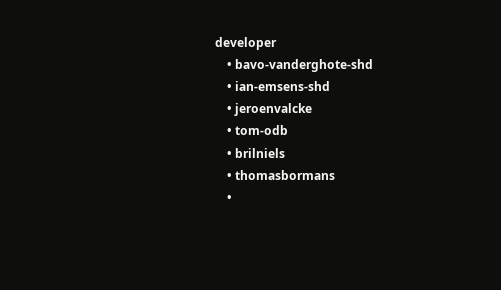developer
    • bavo-vanderghote-shd
    • ian-emsens-shd
    • jeroenvalcke
    • tom-odb
    • brilniels
    • thomasbormans
    •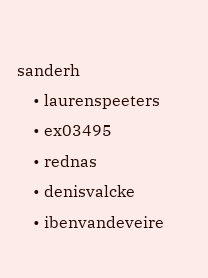sanderh
    • laurenspeeters
    • ex03495
    • rednas
    • denisvalcke
    • ibenvandeveire